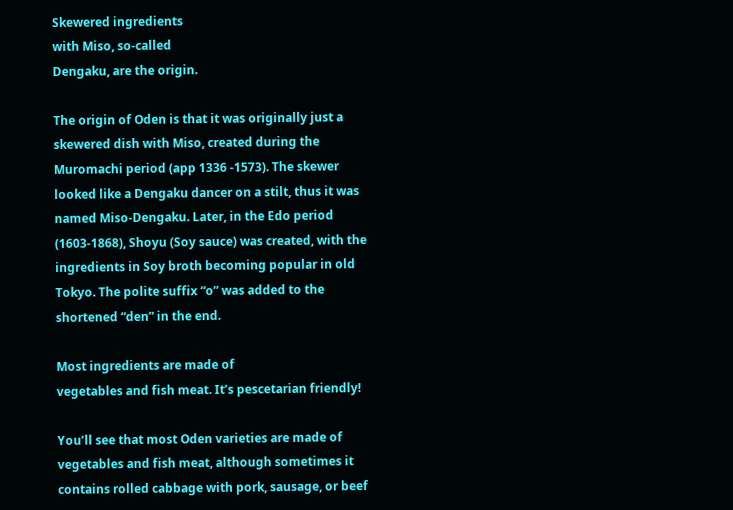Skewered ingredients
with Miso, so-called
Dengaku, are the origin.

The origin of Oden is that it was originally just a skewered dish with Miso, created during the Muromachi period (app 1336 -1573). The skewer looked like a Dengaku dancer on a stilt, thus it was named Miso-Dengaku. Later, in the Edo period (1603-1868), Shoyu (Soy sauce) was created, with the ingredients in Soy broth becoming popular in old Tokyo. The polite suffix “o” was added to the shortened “den” in the end.

Most ingredients are made of
vegetables and fish meat. It’s pescetarian friendly!

You’ll see that most Oden varieties are made of vegetables and fish meat, although sometimes it contains rolled cabbage with pork, sausage, or beef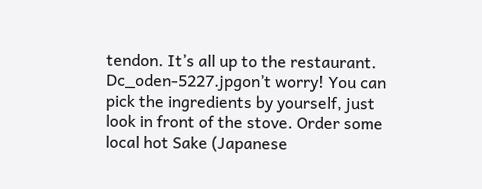tendon. It’s all up to the restaurant. Dc_oden-5227.jpgon’t worry! You can pick the ingredients by yourself, just look in front of the stove. Order some local hot Sake (Japanese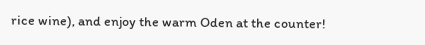rice wine), and enjoy the warm Oden at the counter!